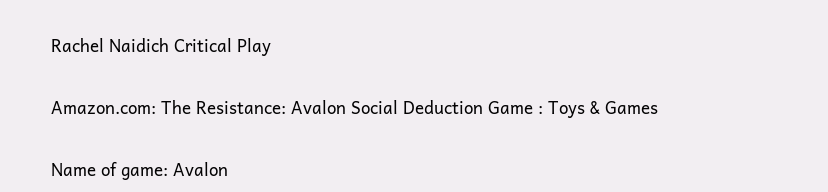Rachel Naidich Critical Play

Amazon.com: The Resistance: Avalon Social Deduction Game : Toys & Games

Name of game: Avalon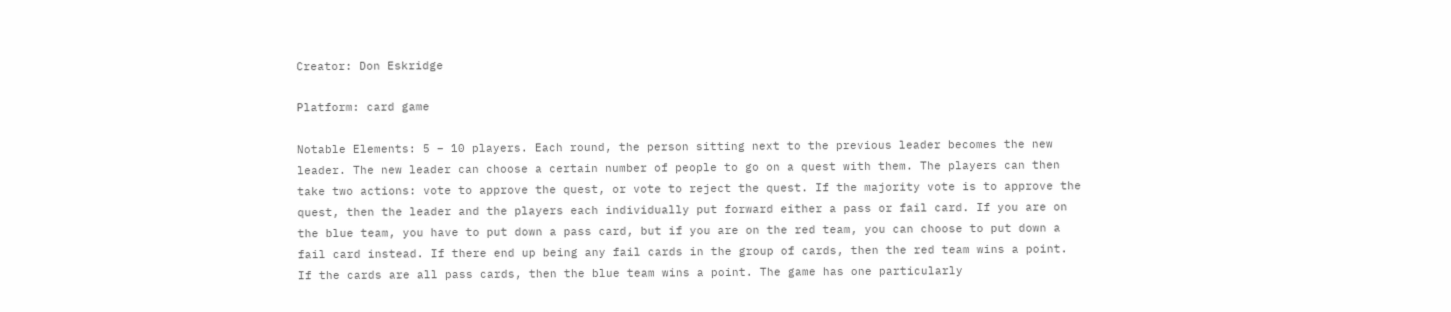Creator: Don Eskridge

Platform: card game

Notable Elements: 5 – 10 players. Each round, the person sitting next to the previous leader becomes the new leader. The new leader can choose a certain number of people to go on a quest with them. The players can then take two actions: vote to approve the quest, or vote to reject the quest. If the majority vote is to approve the quest, then the leader and the players each individually put forward either a pass or fail card. If you are on the blue team, you have to put down a pass card, but if you are on the red team, you can choose to put down a fail card instead. If there end up being any fail cards in the group of cards, then the red team wins a point. If the cards are all pass cards, then the blue team wins a point. The game has one particularly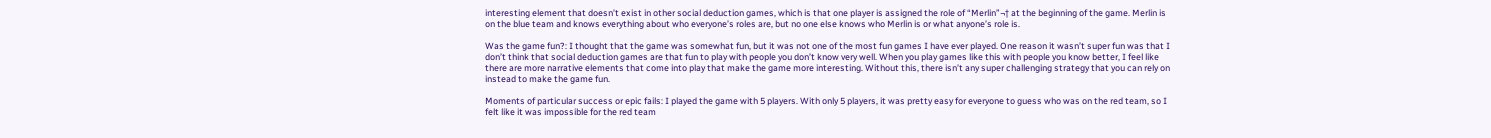interesting element that doesn’t exist in other social deduction games, which is that one player is assigned the role of “Merlin”¬† at the beginning of the game. Merlin is on the blue team and knows everything about who everyone’s roles are, but no one else knows who Merlin is or what anyone’s role is.

Was the game fun?: I thought that the game was somewhat fun, but it was not one of the most fun games I have ever played. One reason it wasn’t super fun was that I don’t think that social deduction games are that fun to play with people you don’t know very well. When you play games like this with people you know better, I feel like there are more narrative elements that come into play that make the game more interesting. Without this, there isn’t any super challenging strategy that you can rely on instead to make the game fun.

Moments of particular success or epic fails: I played the game with 5 players. With only 5 players, it was pretty easy for everyone to guess who was on the red team, so I felt like it was impossible for the red team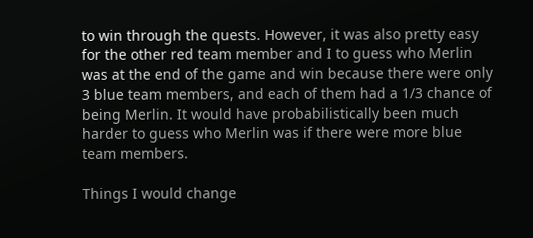to win through the quests. However, it was also pretty easy for the other red team member and I to guess who Merlin was at the end of the game and win because there were only 3 blue team members, and each of them had a 1/3 chance of being Merlin. It would have probabilistically been much harder to guess who Merlin was if there were more blue team members.

Things I would change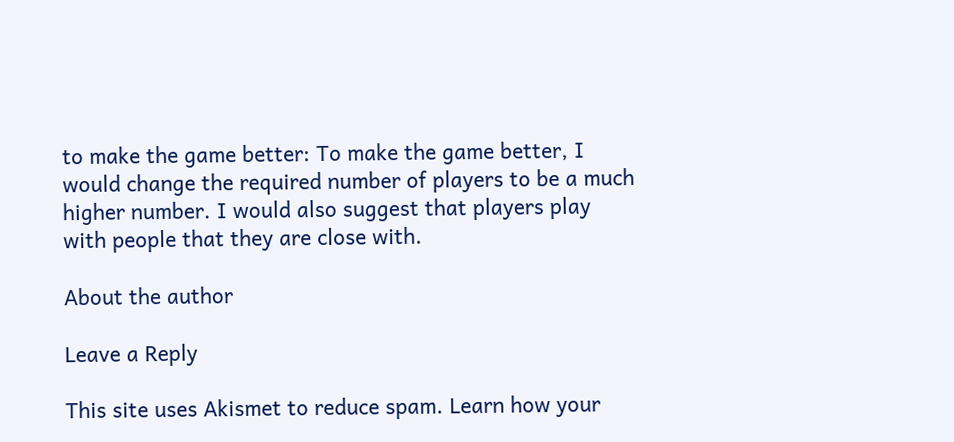to make the game better: To make the game better, I would change the required number of players to be a much higher number. I would also suggest that players play with people that they are close with.

About the author

Leave a Reply

This site uses Akismet to reduce spam. Learn how your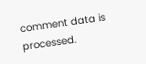comment data is processed.